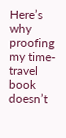Here’s why proofing my time-travel book doesn’t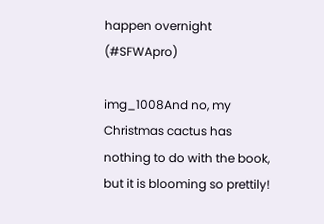happen overnight (#SFWApro)

img_1008And no, my Christmas cactus has nothing to do with the book, but it is blooming so prettily!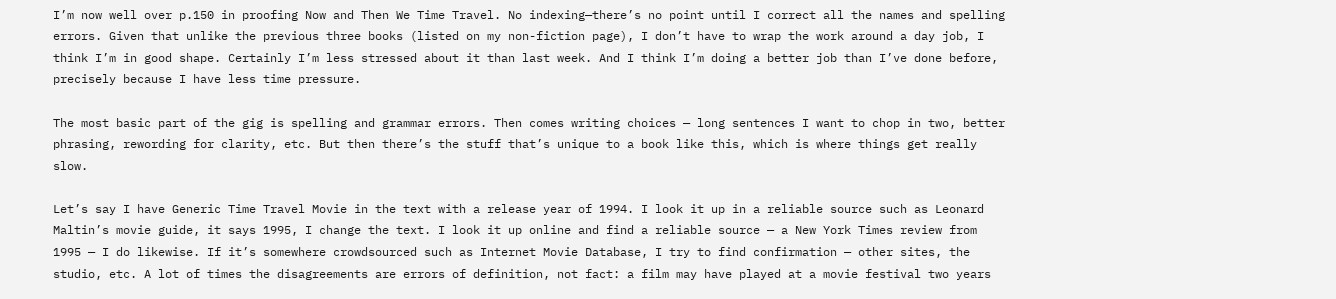I’m now well over p.150 in proofing Now and Then We Time Travel. No indexing—there’s no point until I correct all the names and spelling errors. Given that unlike the previous three books (listed on my non-fiction page), I don’t have to wrap the work around a day job, I think I’m in good shape. Certainly I’m less stressed about it than last week. And I think I’m doing a better job than I’ve done before, precisely because I have less time pressure.

The most basic part of the gig is spelling and grammar errors. Then comes writing choices — long sentences I want to chop in two, better phrasing, rewording for clarity, etc. But then there’s the stuff that’s unique to a book like this, which is where things get really slow.

Let’s say I have Generic Time Travel Movie in the text with a release year of 1994. I look it up in a reliable source such as Leonard Maltin’s movie guide, it says 1995, I change the text. I look it up online and find a reliable source — a New York Times review from 1995 — I do likewise. If it’s somewhere crowdsourced such as Internet Movie Database, I try to find confirmation — other sites, the studio, etc. A lot of times the disagreements are errors of definition, not fact: a film may have played at a movie festival two years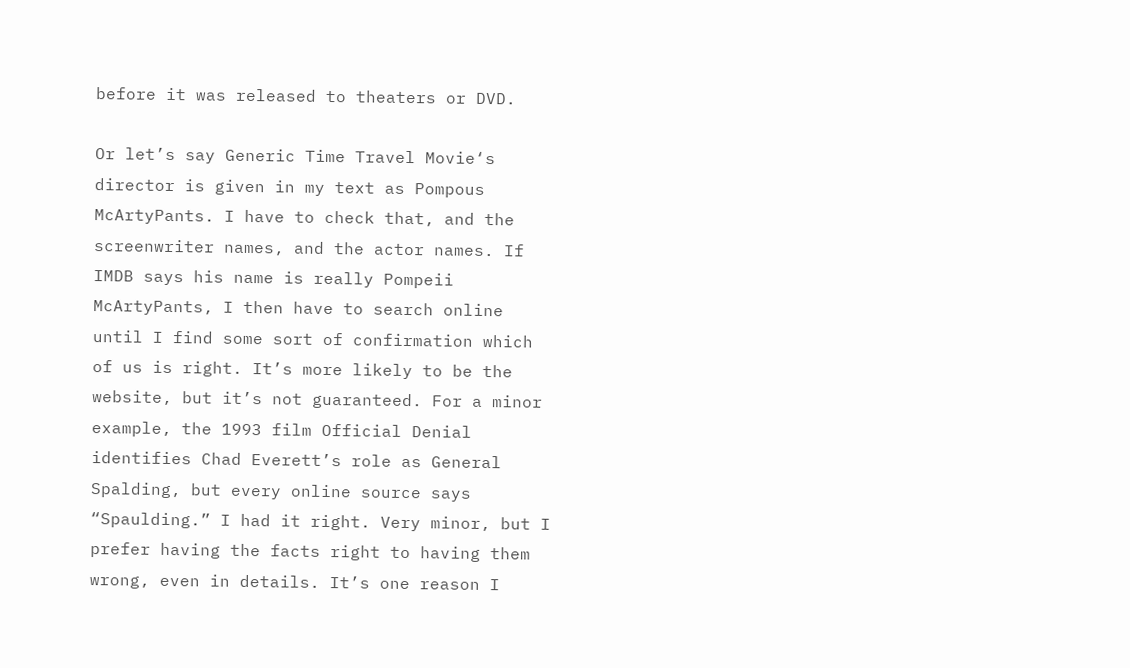before it was released to theaters or DVD.

Or let’s say Generic Time Travel Movie‘s director is given in my text as Pompous McArtyPants. I have to check that, and the screenwriter names, and the actor names. If IMDB says his name is really Pompeii McArtyPants, I then have to search online until I find some sort of confirmation which of us is right. It’s more likely to be the website, but it’s not guaranteed. For a minor example, the 1993 film Official Denial identifies Chad Everett’s role as General Spalding, but every online source says “Spaulding.” I had it right. Very minor, but I prefer having the facts right to having them wrong, even in details. It’s one reason I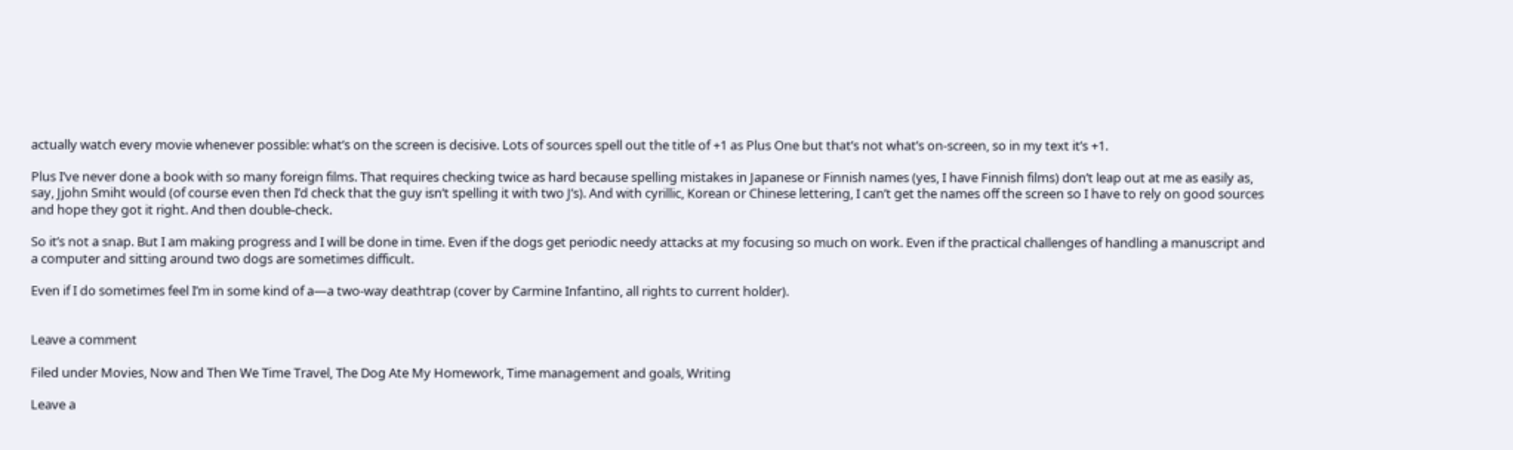actually watch every movie whenever possible: what’s on the screen is decisive. Lots of sources spell out the title of +1 as Plus One but that’s not what’s on-screen, so in my text it’s +1.

Plus I’ve never done a book with so many foreign films. That requires checking twice as hard because spelling mistakes in Japanese or Finnish names (yes, I have Finnish films) don’t leap out at me as easily as, say, Jjohn Smiht would (of course even then I’d check that the guy isn’t spelling it with two J’s). And with cyrillic, Korean or Chinese lettering, I can’t get the names off the screen so I have to rely on good sources and hope they got it right. And then double-check.

So it’s not a snap. But I am making progress and I will be done in time. Even if the dogs get periodic needy attacks at my focusing so much on work. Even if the practical challenges of handling a manuscript and a computer and sitting around two dogs are sometimes difficult.

Even if I do sometimes feel I’m in some kind of a—a two-way deathtrap (cover by Carmine Infantino, all rights to current holder).


Leave a comment

Filed under Movies, Now and Then We Time Travel, The Dog Ate My Homework, Time management and goals, Writing

Leave a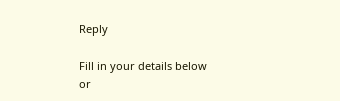Reply

Fill in your details below or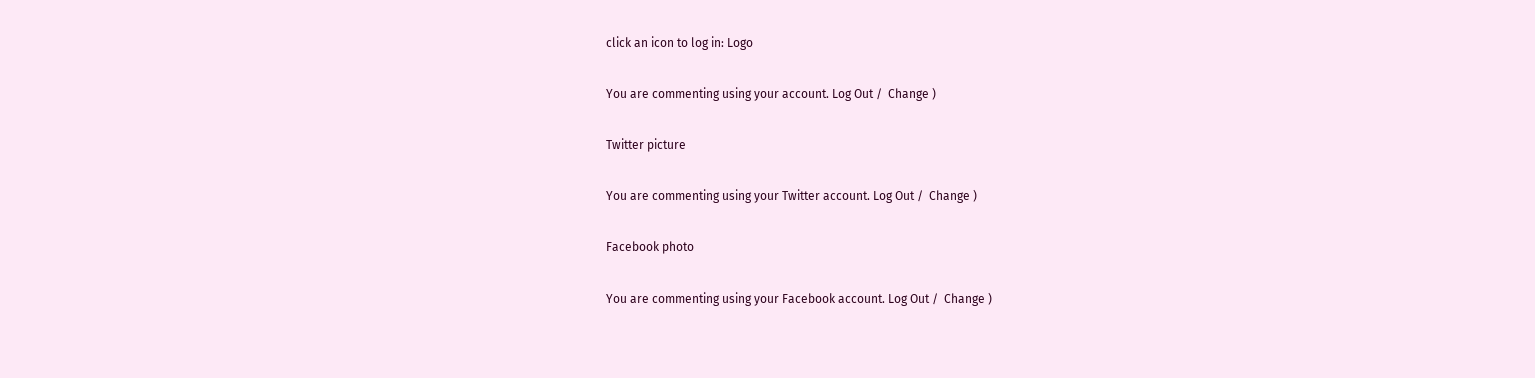click an icon to log in: Logo

You are commenting using your account. Log Out /  Change )

Twitter picture

You are commenting using your Twitter account. Log Out /  Change )

Facebook photo

You are commenting using your Facebook account. Log Out /  Change )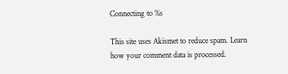Connecting to %s

This site uses Akismet to reduce spam. Learn how your comment data is processed.